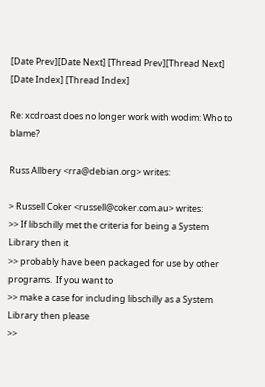[Date Prev][Date Next] [Thread Prev][Thread Next] [Date Index] [Thread Index]

Re: xcdroast does no longer work with wodim: Who to blame?

Russ Allbery <rra@debian.org> writes:

> Russell Coker <russell@coker.com.au> writes:
>> If libschilly met the criteria for being a System Library then it
>> probably have been packaged for use by other programs.  If you want to
>> make a case for including libschilly as a System Library then please
>>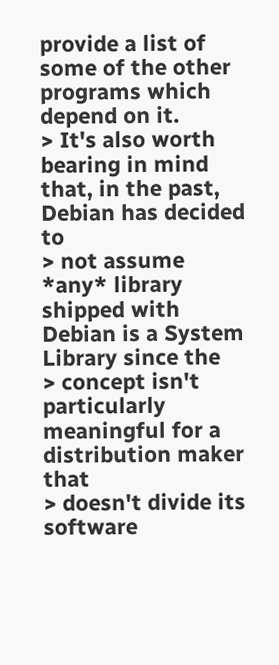provide a list of some of the other programs which depend on it.
> It's also worth bearing in mind that, in the past, Debian has decided to
> not assume *any* library shipped with Debian is a System Library since the
> concept isn't particularly meaningful for a distribution maker that
> doesn't divide its software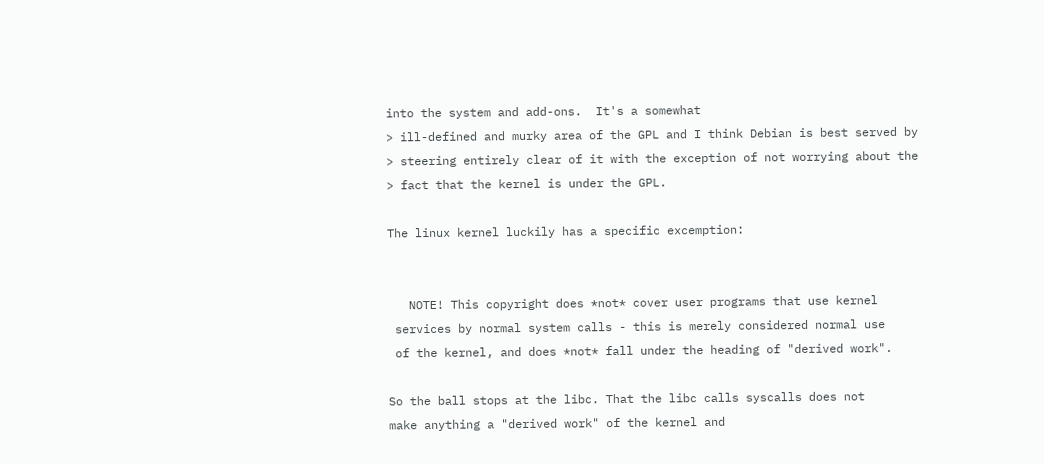into the system and add-ons.  It's a somewhat
> ill-defined and murky area of the GPL and I think Debian is best served by
> steering entirely clear of it with the exception of not worrying about the
> fact that the kernel is under the GPL.

The linux kernel luckily has a specific excemption:


   NOTE! This copyright does *not* cover user programs that use kernel
 services by normal system calls - this is merely considered normal use
 of the kernel, and does *not* fall under the heading of "derived work".

So the ball stops at the libc. That the libc calls syscalls does not
make anything a "derived work" of the kernel and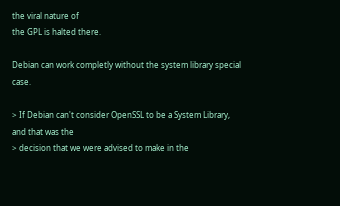the viral nature of
the GPL is halted there.

Debian can work completly without the system library special case.

> If Debian can't consider OpenSSL to be a System Library, and that was the
> decision that we were advised to make in the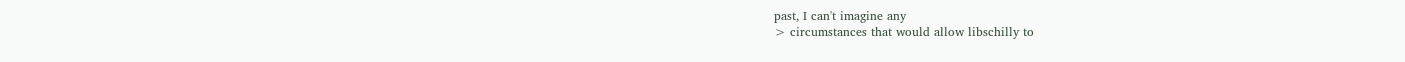past, I can't imagine any
> circumstances that would allow libschilly to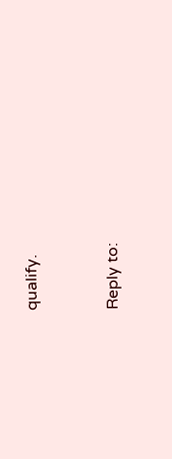qualify.


Reply to: